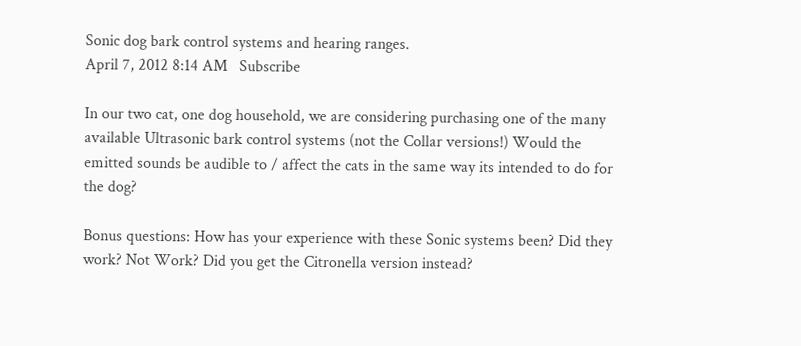Sonic dog bark control systems and hearing ranges.
April 7, 2012 8:14 AM   Subscribe

In our two cat, one dog household, we are considering purchasing one of the many available Ultrasonic bark control systems (not the Collar versions!) Would the emitted sounds be audible to / affect the cats in the same way its intended to do for the dog?

Bonus questions: How has your experience with these Sonic systems been? Did they work? Not Work? Did you get the Citronella version instead?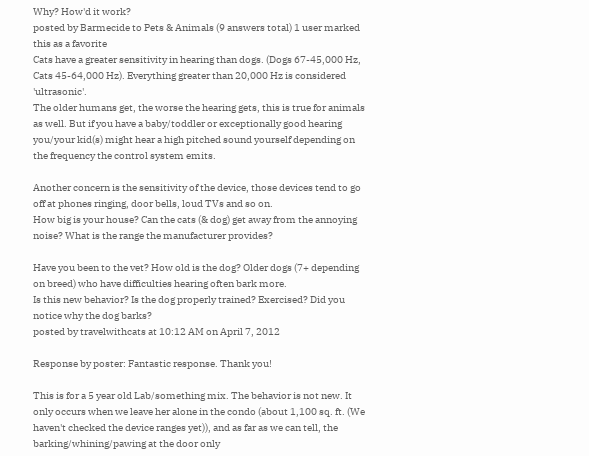Why? How'd it work?
posted by Barmecide to Pets & Animals (9 answers total) 1 user marked this as a favorite
Cats have a greater sensitivity in hearing than dogs. (Dogs 67-45,000 Hz, Cats 45-64,000 Hz). Everything greater than 20,000 Hz is considered 'ultrasonic'.
The older humans get, the worse the hearing gets, this is true for animals as well. But if you have a baby/toddler or exceptionally good hearing you/your kid(s) might hear a high pitched sound yourself depending on the frequency the control system emits.

Another concern is the sensitivity of the device, those devices tend to go off at phones ringing, door bells, loud TVs and so on.
How big is your house? Can the cats (& dog) get away from the annoying noise? What is the range the manufacturer provides?

Have you been to the vet? How old is the dog? Older dogs (7+ depending on breed) who have difficulties hearing often bark more.
Is this new behavior? Is the dog properly trained? Exercised? Did you notice why the dog barks?
posted by travelwithcats at 10:12 AM on April 7, 2012

Response by poster: Fantastic response. Thank you!

This is for a 5 year old Lab/something mix. The behavior is not new. It only occurs when we leave her alone in the condo (about 1,100 sq. ft. (We haven't checked the device ranges yet)), and as far as we can tell, the barking/whining/pawing at the door only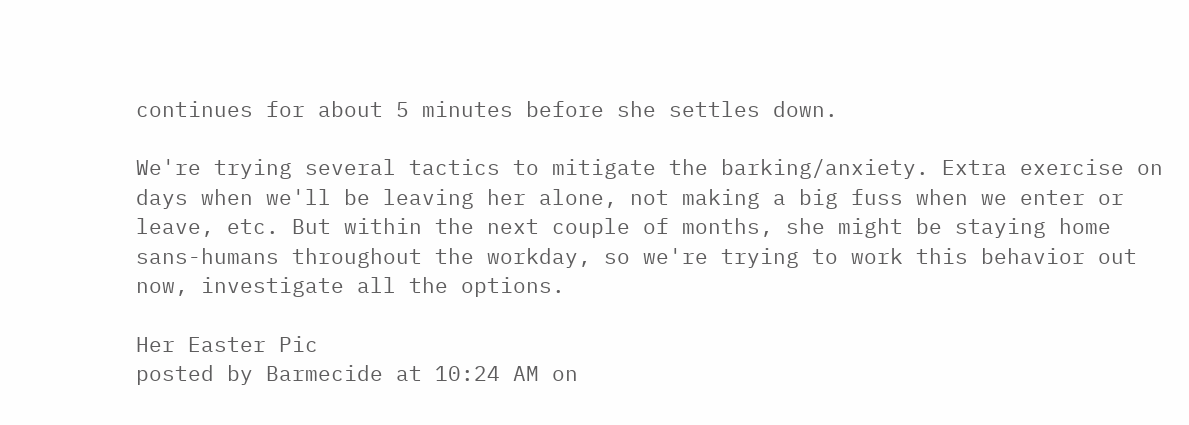continues for about 5 minutes before she settles down.

We're trying several tactics to mitigate the barking/anxiety. Extra exercise on days when we'll be leaving her alone, not making a big fuss when we enter or leave, etc. But within the next couple of months, she might be staying home sans-humans throughout the workday, so we're trying to work this behavior out now, investigate all the options.

Her Easter Pic
posted by Barmecide at 10:24 AM on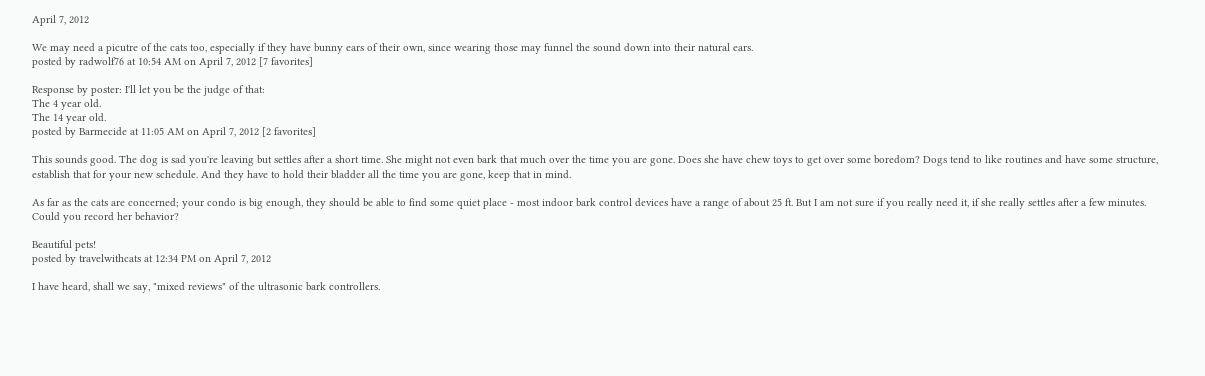April 7, 2012

We may need a picutre of the cats too, especially if they have bunny ears of their own, since wearing those may funnel the sound down into their natural ears.
posted by radwolf76 at 10:54 AM on April 7, 2012 [7 favorites]

Response by poster: I'll let you be the judge of that:
The 4 year old.
The 14 year old.
posted by Barmecide at 11:05 AM on April 7, 2012 [2 favorites]

This sounds good. The dog is sad you're leaving but settles after a short time. She might not even bark that much over the time you are gone. Does she have chew toys to get over some boredom? Dogs tend to like routines and have some structure, establish that for your new schedule. And they have to hold their bladder all the time you are gone, keep that in mind.

As far as the cats are concerned; your condo is big enough, they should be able to find some quiet place - most indoor bark control devices have a range of about 25 ft. But I am not sure if you really need it, if she really settles after a few minutes. Could you record her behavior?

Beautiful pets!
posted by travelwithcats at 12:34 PM on April 7, 2012

I have heard, shall we say, "mixed reviews" of the ultrasonic bark controllers.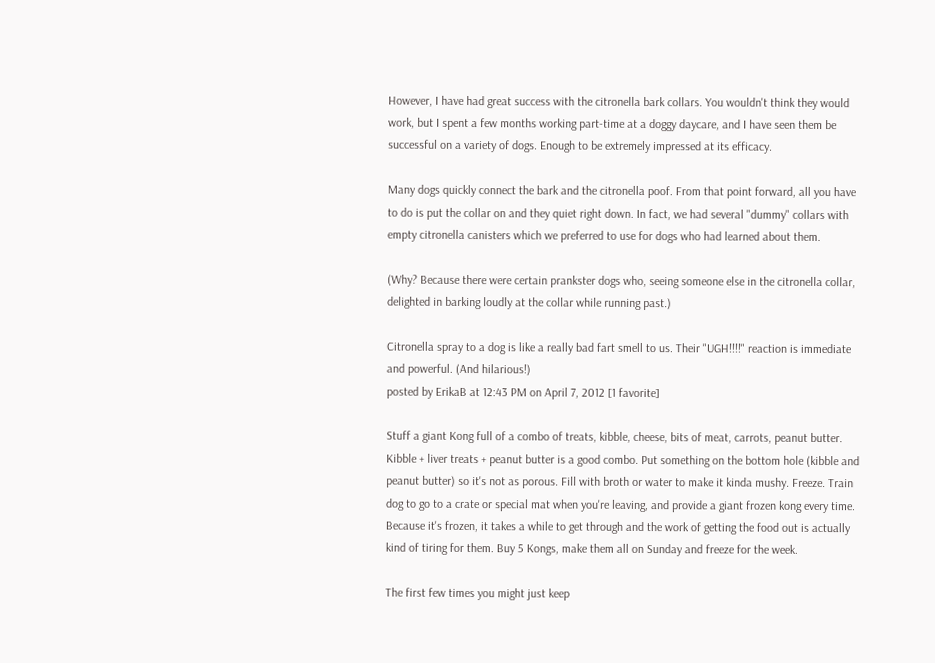However, I have had great success with the citronella bark collars. You wouldn't think they would work, but I spent a few months working part-time at a doggy daycare, and I have seen them be successful on a variety of dogs. Enough to be extremely impressed at its efficacy.

Many dogs quickly connect the bark and the citronella poof. From that point forward, all you have to do is put the collar on and they quiet right down. In fact, we had several "dummy" collars with empty citronella canisters which we preferred to use for dogs who had learned about them.

(Why? Because there were certain prankster dogs who, seeing someone else in the citronella collar, delighted in barking loudly at the collar while running past.)

Citronella spray to a dog is like a really bad fart smell to us. Their "UGH!!!!" reaction is immediate and powerful. (And hilarious!)
posted by ErikaB at 12:43 PM on April 7, 2012 [1 favorite]

Stuff a giant Kong full of a combo of treats, kibble, cheese, bits of meat, carrots, peanut butter. Kibble + liver treats + peanut butter is a good combo. Put something on the bottom hole (kibble and peanut butter) so it's not as porous. Fill with broth or water to make it kinda mushy. Freeze. Train dog to go to a crate or special mat when you're leaving, and provide a giant frozen kong every time. Because it's frozen, it takes a while to get through and the work of getting the food out is actually kind of tiring for them. Buy 5 Kongs, make them all on Sunday and freeze for the week.

The first few times you might just keep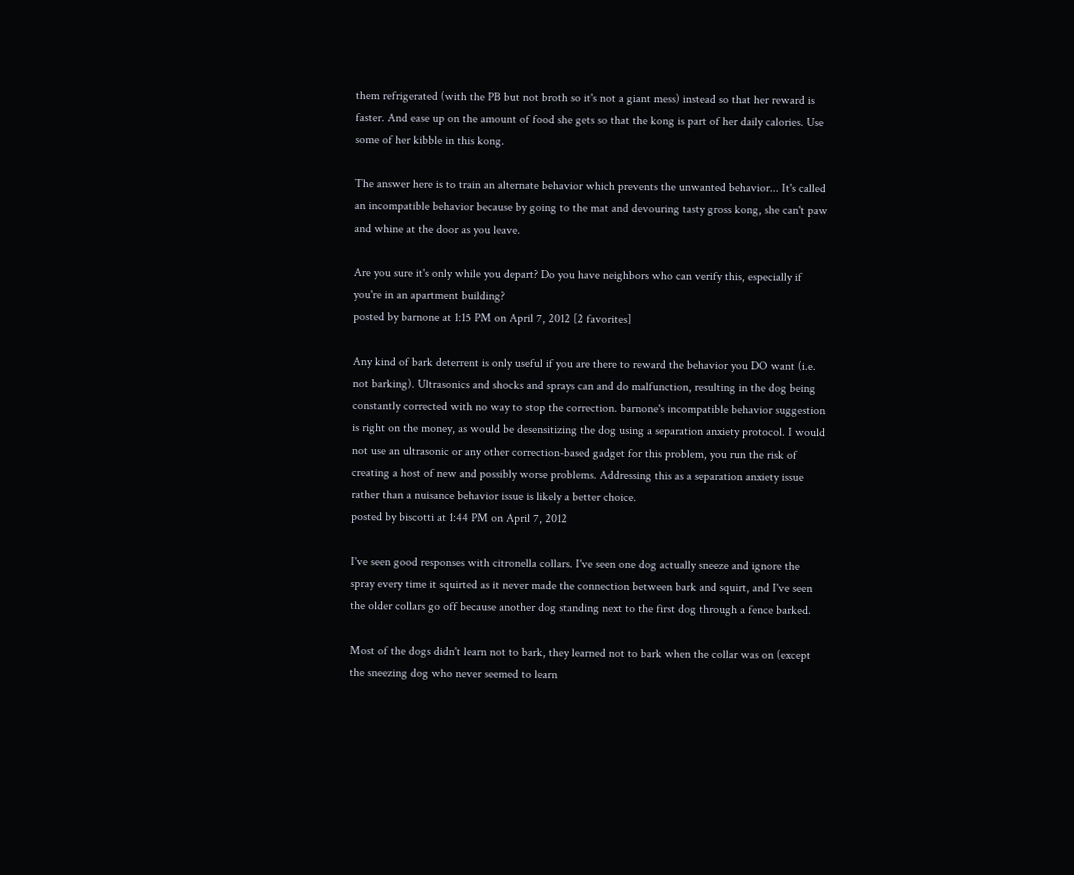them refrigerated (with the PB but not broth so it's not a giant mess) instead so that her reward is faster. And ease up on the amount of food she gets so that the kong is part of her daily calories. Use some of her kibble in this kong.

The answer here is to train an alternate behavior which prevents the unwanted behavior... It's called an incompatible behavior because by going to the mat and devouring tasty gross kong, she can't paw and whine at the door as you leave.

Are you sure it's only while you depart? Do you have neighbors who can verify this, especially if you're in an apartment building?
posted by barnone at 1:15 PM on April 7, 2012 [2 favorites]

Any kind of bark deterrent is only useful if you are there to reward the behavior you DO want (i.e. not barking). Ultrasonics and shocks and sprays can and do malfunction, resulting in the dog being constantly corrected with no way to stop the correction. barnone's incompatible behavior suggestion is right on the money, as would be desensitizing the dog using a separation anxiety protocol. I would not use an ultrasonic or any other correction-based gadget for this problem, you run the risk of creating a host of new and possibly worse problems. Addressing this as a separation anxiety issue rather than a nuisance behavior issue is likely a better choice.
posted by biscotti at 1:44 PM on April 7, 2012

I've seen good responses with citronella collars. I've seen one dog actually sneeze and ignore the spray every time it squirted as it never made the connection between bark and squirt, and I've seen the older collars go off because another dog standing next to the first dog through a fence barked.

Most of the dogs didn't learn not to bark, they learned not to bark when the collar was on (except the sneezing dog who never seemed to learn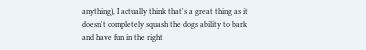anything), I actually think that's a great thing as it doesn't completely squash the dogs ability to bark and have fun in the right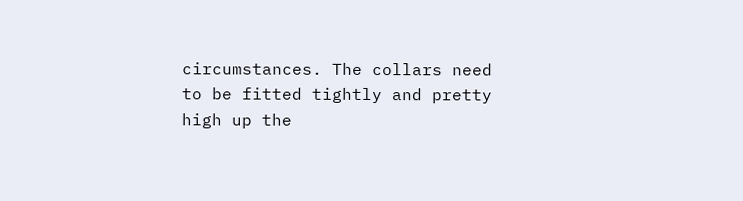circumstances. The collars need to be fitted tightly and pretty high up the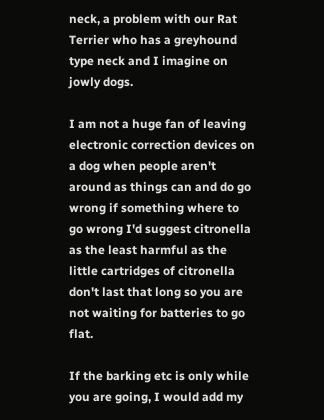neck, a problem with our Rat Terrier who has a greyhound type neck and I imagine on jowly dogs.

I am not a huge fan of leaving electronic correction devices on a dog when people aren't around as things can and do go wrong if something where to go wrong I'd suggest citronella as the least harmful as the little cartridges of citronella don't last that long so you are not waiting for batteries to go flat.

If the barking etc is only while you are going, I would add my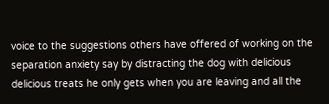voice to the suggestions others have offered of working on the separation anxiety say by distracting the dog with delicious delicious treats he only gets when you are leaving and all the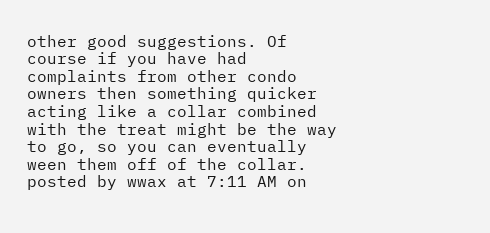other good suggestions. Of course if you have had complaints from other condo owners then something quicker acting like a collar combined with the treat might be the way to go, so you can eventually ween them off of the collar.
posted by wwax at 7:11 AM on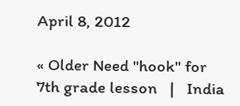April 8, 2012

« Older Need "hook" for 7th grade lesson   |   India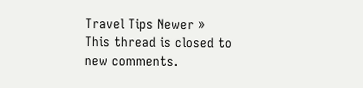Travel Tips Newer »
This thread is closed to new comments.